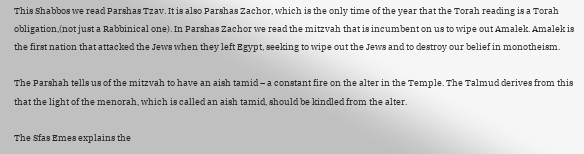This Shabbos we read Parshas Tzav. It is also Parshas Zachor, which is the only time of the year that the Torah reading is a Torah obligation,(not just a Rabbinical one). In Parshas Zachor we read the mitzvah that is incumbent on us to wipe out Amalek. Amalek is the first nation that attacked the Jews when they left Egypt, seeking to wipe out the Jews and to destroy our belief in monotheism.

The Parshah tells us of the mitzvah to have an aish tamid – a constant fire on the alter in the Temple. The Talmud derives from this that the light of the menorah, which is called an aish tamid, should be kindled from the alter.

The Sfas Emes explains the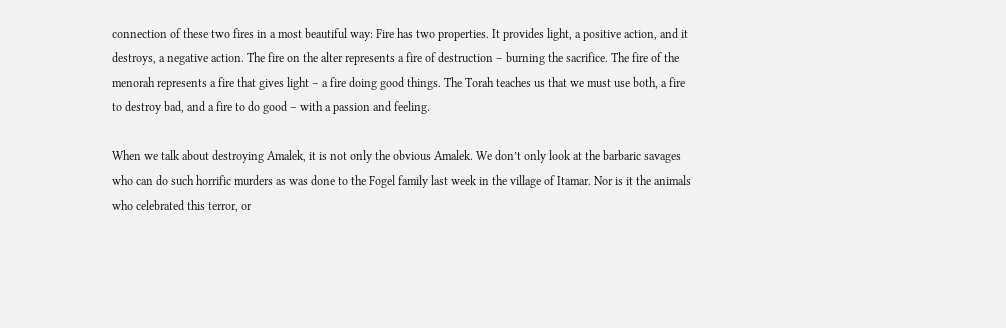connection of these two fires in a most beautiful way: Fire has two properties. It provides light, a positive action, and it destroys, a negative action. The fire on the alter represents a fire of destruction – burning the sacrifice. The fire of the menorah represents a fire that gives light – a fire doing good things. The Torah teaches us that we must use both, a fire to destroy bad, and a fire to do good – with a passion and feeling.

When we talk about destroying Amalek, it is not only the obvious Amalek. We don’t only look at the barbaric savages who can do such horrific murders as was done to the Fogel family last week in the village of Itamar. Nor is it the animals who celebrated this terror, or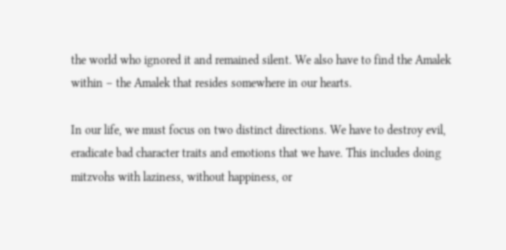the world who ignored it and remained silent. We also have to find the Amalek within – the Amalek that resides somewhere in our hearts.

In our life, we must focus on two distinct directions. We have to destroy evil, eradicate bad character traits and emotions that we have. This includes doing mitzvohs with laziness, without happiness, or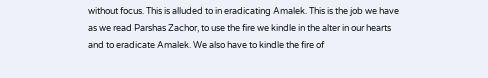without focus. This is alluded to in eradicating Amalek. This is the job we have as we read Parshas Zachor, to use the fire we kindle in the alter in our hearts and to eradicate Amalek. We also have to kindle the fire of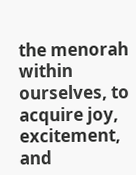the menorah within ourselves, to acquire joy, excitement, and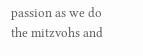passion as we do the mitzvohs and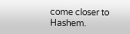come closer to Hashem.